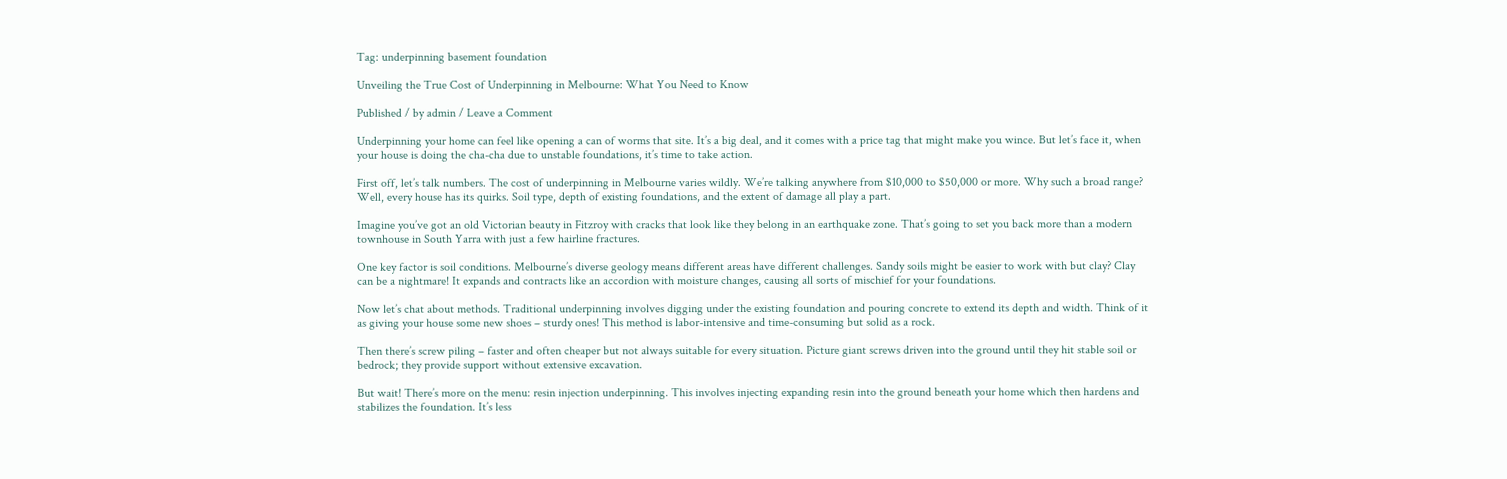Tag: underpinning basement foundation

Unveiling the True Cost of Underpinning in Melbourne: What You Need to Know

Published / by admin / Leave a Comment

Underpinning your home can feel like opening a can of worms that site. It’s a big deal, and it comes with a price tag that might make you wince. But let’s face it, when your house is doing the cha-cha due to unstable foundations, it’s time to take action.

First off, let’s talk numbers. The cost of underpinning in Melbourne varies wildly. We’re talking anywhere from $10,000 to $50,000 or more. Why such a broad range? Well, every house has its quirks. Soil type, depth of existing foundations, and the extent of damage all play a part.

Imagine you’ve got an old Victorian beauty in Fitzroy with cracks that look like they belong in an earthquake zone. That’s going to set you back more than a modern townhouse in South Yarra with just a few hairline fractures.

One key factor is soil conditions. Melbourne’s diverse geology means different areas have different challenges. Sandy soils might be easier to work with but clay? Clay can be a nightmare! It expands and contracts like an accordion with moisture changes, causing all sorts of mischief for your foundations.

Now let’s chat about methods. Traditional underpinning involves digging under the existing foundation and pouring concrete to extend its depth and width. Think of it as giving your house some new shoes – sturdy ones! This method is labor-intensive and time-consuming but solid as a rock.

Then there’s screw piling – faster and often cheaper but not always suitable for every situation. Picture giant screws driven into the ground until they hit stable soil or bedrock; they provide support without extensive excavation.

But wait! There’s more on the menu: resin injection underpinning. This involves injecting expanding resin into the ground beneath your home which then hardens and stabilizes the foundation. It’s less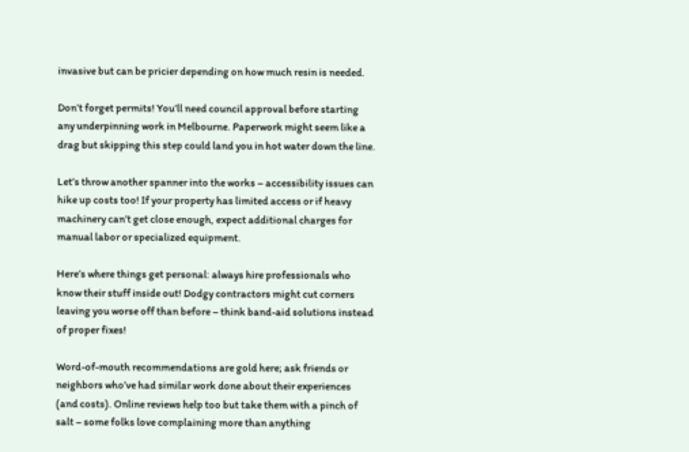invasive but can be pricier depending on how much resin is needed.

Don’t forget permits! You’ll need council approval before starting any underpinning work in Melbourne. Paperwork might seem like a drag but skipping this step could land you in hot water down the line.

Let’s throw another spanner into the works – accessibility issues can hike up costs too! If your property has limited access or if heavy machinery can’t get close enough, expect additional charges for manual labor or specialized equipment.

Here’s where things get personal: always hire professionals who know their stuff inside out! Dodgy contractors might cut corners leaving you worse off than before – think band-aid solutions instead of proper fixes!

Word-of-mouth recommendations are gold here; ask friends or neighbors who’ve had similar work done about their experiences (and costs). Online reviews help too but take them with a pinch of salt – some folks love complaining more than anything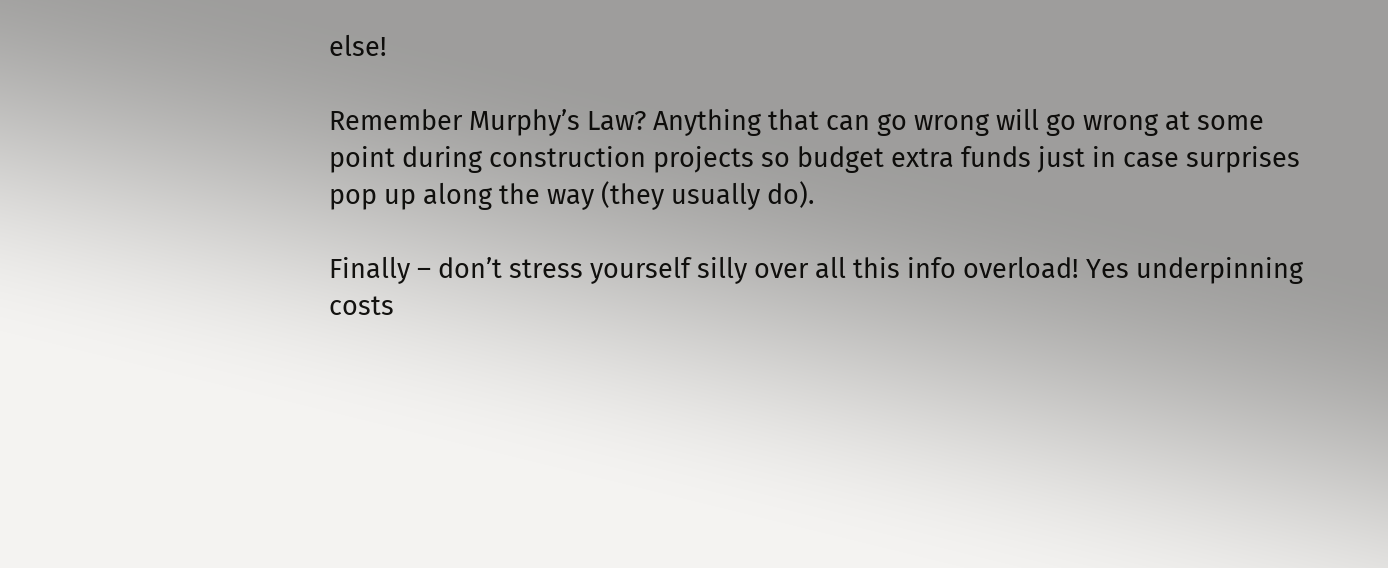else!

Remember Murphy’s Law? Anything that can go wrong will go wrong at some point during construction projects so budget extra funds just in case surprises pop up along the way (they usually do).

Finally – don’t stress yourself silly over all this info overload! Yes underpinning costs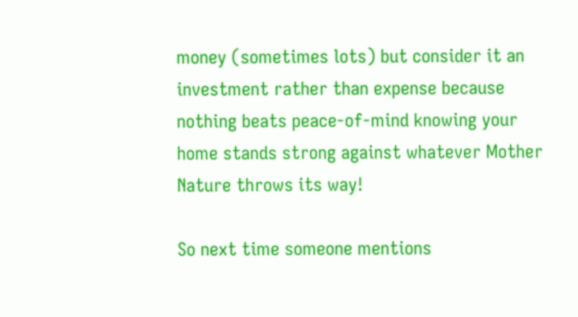money (sometimes lots) but consider it an investment rather than expense because nothing beats peace-of-mind knowing your home stands strong against whatever Mother Nature throws its way!

So next time someone mentions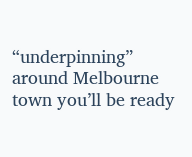“underpinning” around Melbourne town you’ll be ready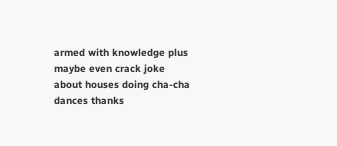armed with knowledge plus maybe even crack joke about houses doing cha-cha dances thanks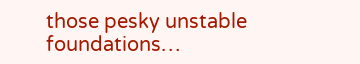those pesky unstable foundations…